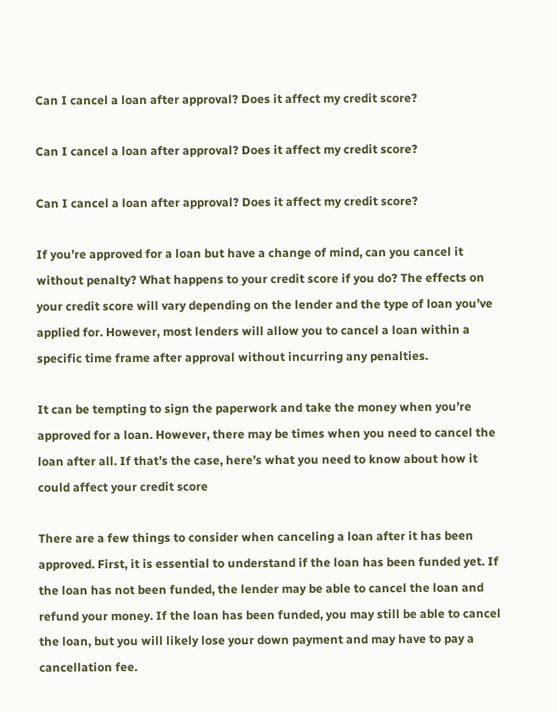Can I cancel a loan after approval? Does it affect my credit score?

Can I cancel a loan after approval? Does it affect my credit score?

Can I cancel a loan after approval? Does it affect my credit score?

If you’re approved for a loan but have a change of mind, can you cancel it without penalty? What happens to your credit score if you do? The effects on your credit score will vary depending on the lender and the type of loan you’ve applied for. However, most lenders will allow you to cancel a loan within a specific time frame after approval without incurring any penalties.

It can be tempting to sign the paperwork and take the money when you’re approved for a loan. However, there may be times when you need to cancel the loan after all. If that’s the case, here’s what you need to know about how it could affect your credit score

There are a few things to consider when canceling a loan after it has been approved. First, it is essential to understand if the loan has been funded yet. If the loan has not been funded, the lender may be able to cancel the loan and refund your money. If the loan has been funded, you may still be able to cancel the loan, but you will likely lose your down payment and may have to pay a cancellation fee.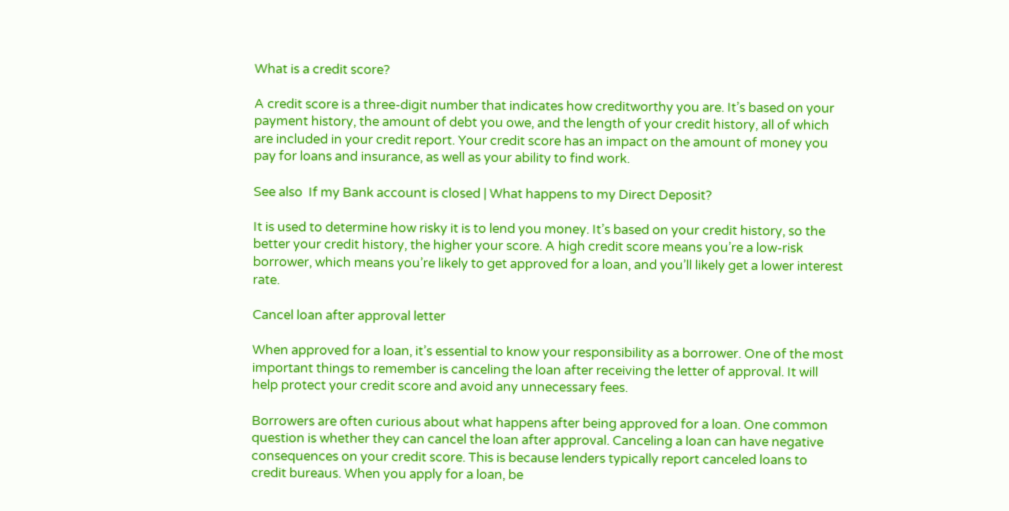What is a credit score?

A credit score is a three-digit number that indicates how creditworthy you are. It’s based on your payment history, the amount of debt you owe, and the length of your credit history, all of which are included in your credit report. Your credit score has an impact on the amount of money you pay for loans and insurance, as well as your ability to find work.

See also  If my Bank account is closed | What happens to my Direct Deposit?

It is used to determine how risky it is to lend you money. It’s based on your credit history, so the better your credit history, the higher your score. A high credit score means you’re a low-risk borrower, which means you’re likely to get approved for a loan, and you’ll likely get a lower interest rate.

Cancel loan after approval letter

When approved for a loan, it’s essential to know your responsibility as a borrower. One of the most important things to remember is canceling the loan after receiving the letter of approval. It will help protect your credit score and avoid any unnecessary fees.

Borrowers are often curious about what happens after being approved for a loan. One common question is whether they can cancel the loan after approval. Canceling a loan can have negative consequences on your credit score. This is because lenders typically report canceled loans to credit bureaus. When you apply for a loan, be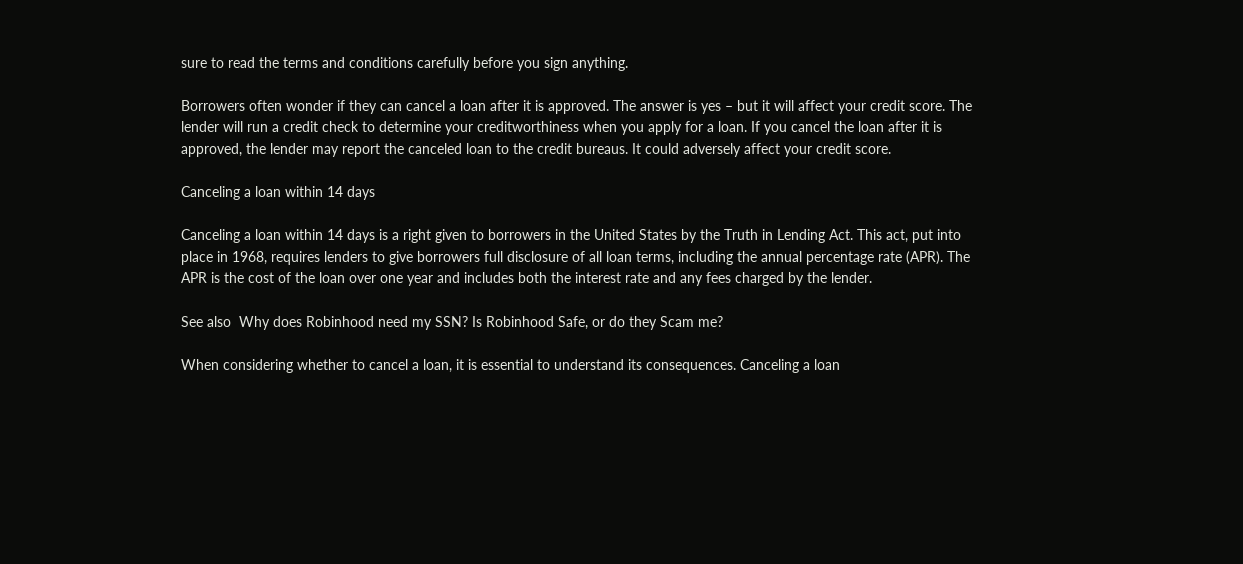sure to read the terms and conditions carefully before you sign anything.

Borrowers often wonder if they can cancel a loan after it is approved. The answer is yes – but it will affect your credit score. The lender will run a credit check to determine your creditworthiness when you apply for a loan. If you cancel the loan after it is approved, the lender may report the canceled loan to the credit bureaus. It could adversely affect your credit score.

Canceling a loan within 14 days

Canceling a loan within 14 days is a right given to borrowers in the United States by the Truth in Lending Act. This act, put into place in 1968, requires lenders to give borrowers full disclosure of all loan terms, including the annual percentage rate (APR). The APR is the cost of the loan over one year and includes both the interest rate and any fees charged by the lender.

See also  Why does Robinhood need my SSN? Is Robinhood Safe, or do they Scam me?

When considering whether to cancel a loan, it is essential to understand its consequences. Canceling a loan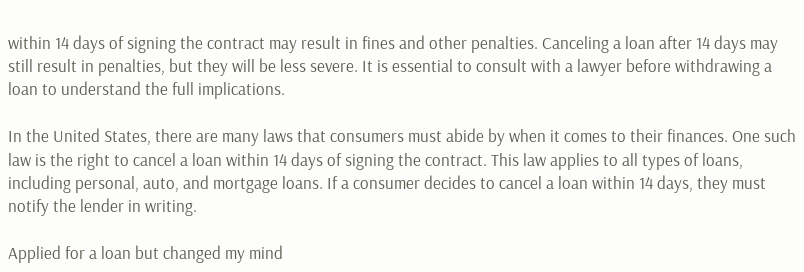within 14 days of signing the contract may result in fines and other penalties. Canceling a loan after 14 days may still result in penalties, but they will be less severe. It is essential to consult with a lawyer before withdrawing a loan to understand the full implications.

In the United States, there are many laws that consumers must abide by when it comes to their finances. One such law is the right to cancel a loan within 14 days of signing the contract. This law applies to all types of loans, including personal, auto, and mortgage loans. If a consumer decides to cancel a loan within 14 days, they must notify the lender in writing.

Applied for a loan but changed my mind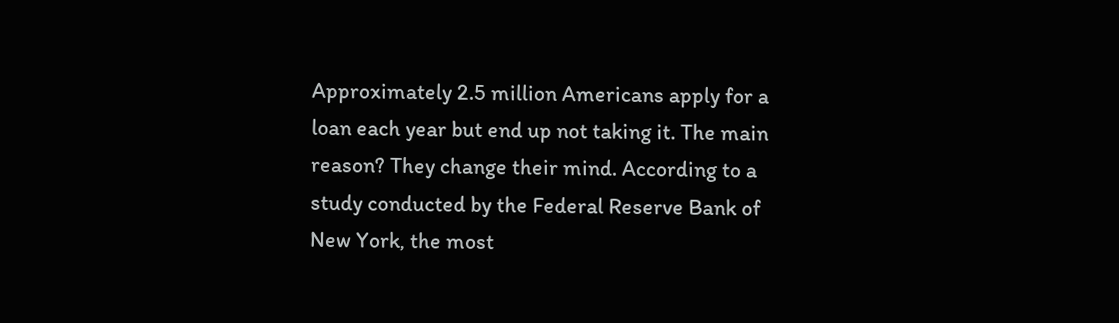Approximately 2.5 million Americans apply for a loan each year but end up not taking it. The main reason? They change their mind. According to a study conducted by the Federal Reserve Bank of New York, the most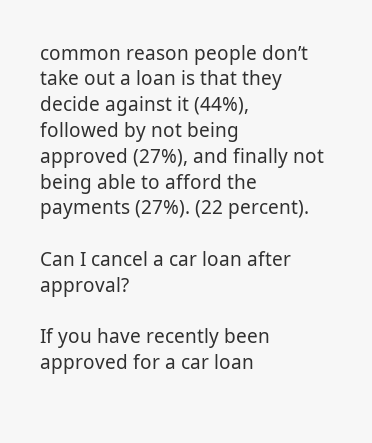common reason people don’t take out a loan is that they decide against it (44%), followed by not being approved (27%), and finally not being able to afford the payments (27%). (22 percent).

Can I cancel a car loan after approval?

If you have recently been approved for a car loan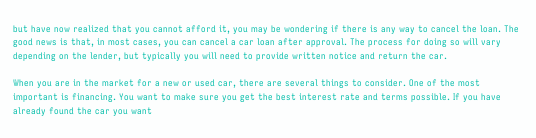but have now realized that you cannot afford it, you may be wondering if there is any way to cancel the loan. The good news is that, in most cases, you can cancel a car loan after approval. The process for doing so will vary depending on the lender, but typically you will need to provide written notice and return the car.

When you are in the market for a new or used car, there are several things to consider. One of the most important is financing. You want to make sure you get the best interest rate and terms possible. If you have already found the car you want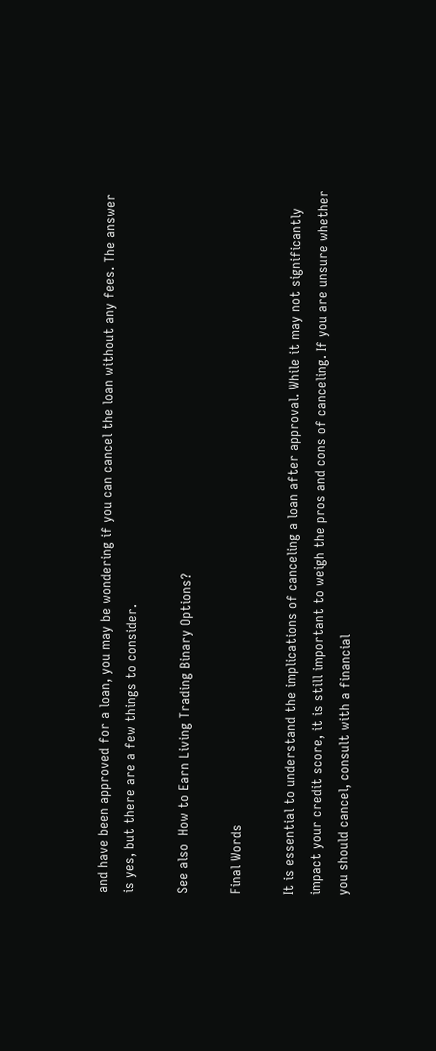and have been approved for a loan, you may be wondering if you can cancel the loan without any fees. The answer is yes, but there are a few things to consider.

See also  How to Earn Living Trading Binary Options?

Final Words

It is essential to understand the implications of canceling a loan after approval. While it may not significantly impact your credit score, it is still important to weigh the pros and cons of canceling. If you are unsure whether you should cancel, consult with a financial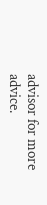advisor for more advice.